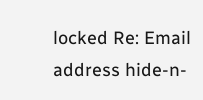locked Re: Email address hide-n-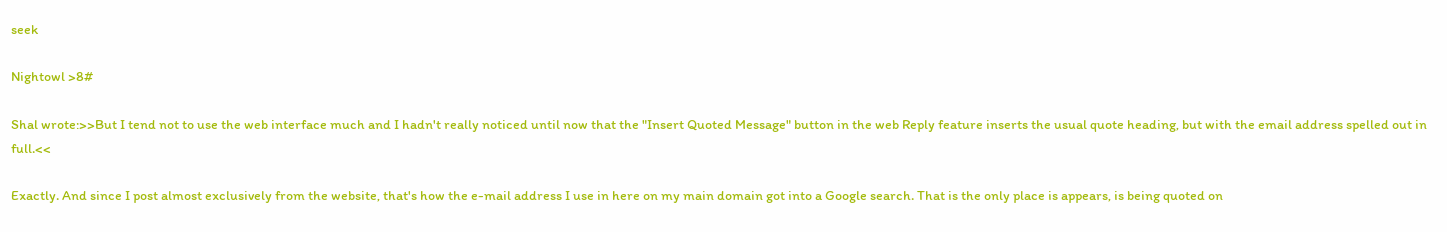seek

Nightowl >8#

Shal wrote:>>But I tend not to use the web interface much and I hadn't really noticed until now that the "Insert Quoted Message" button in the web Reply feature inserts the usual quote heading, but with the email address spelled out in full.<<

Exactly. And since I post almost exclusively from the website, that's how the e-mail address I use in here on my main domain got into a Google search. That is the only place is appears, is being quoted on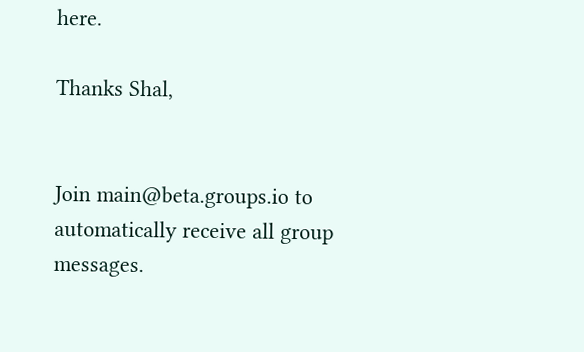here.

Thanks Shal,


Join main@beta.groups.io to automatically receive all group messages.